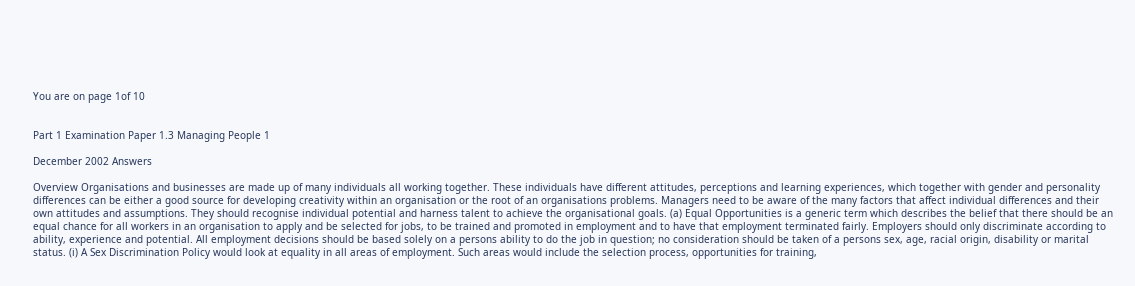You are on page 1of 10


Part 1 Examination Paper 1.3 Managing People 1

December 2002 Answers

Overview Organisations and businesses are made up of many individuals all working together. These individuals have different attitudes, perceptions and learning experiences, which together with gender and personality differences can be either a good source for developing creativity within an organisation or the root of an organisations problems. Managers need to be aware of the many factors that affect individual differences and their own attitudes and assumptions. They should recognise individual potential and harness talent to achieve the organisational goals. (a) Equal Opportunities is a generic term which describes the belief that there should be an equal chance for all workers in an organisation to apply and be selected for jobs, to be trained and promoted in employment and to have that employment terminated fairly. Employers should only discriminate according to ability, experience and potential. All employment decisions should be based solely on a persons ability to do the job in question; no consideration should be taken of a persons sex, age, racial origin, disability or marital status. (i) A Sex Discrimination Policy would look at equality in all areas of employment. Such areas would include the selection process, opportunities for training,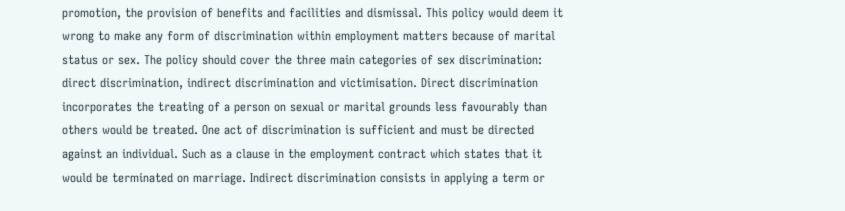promotion, the provision of benefits and facilities and dismissal. This policy would deem it wrong to make any form of discrimination within employment matters because of marital status or sex. The policy should cover the three main categories of sex discrimination: direct discrimination, indirect discrimination and victimisation. Direct discrimination incorporates the treating of a person on sexual or marital grounds less favourably than others would be treated. One act of discrimination is sufficient and must be directed against an individual. Such as a clause in the employment contract which states that it would be terminated on marriage. Indirect discrimination consists in applying a term or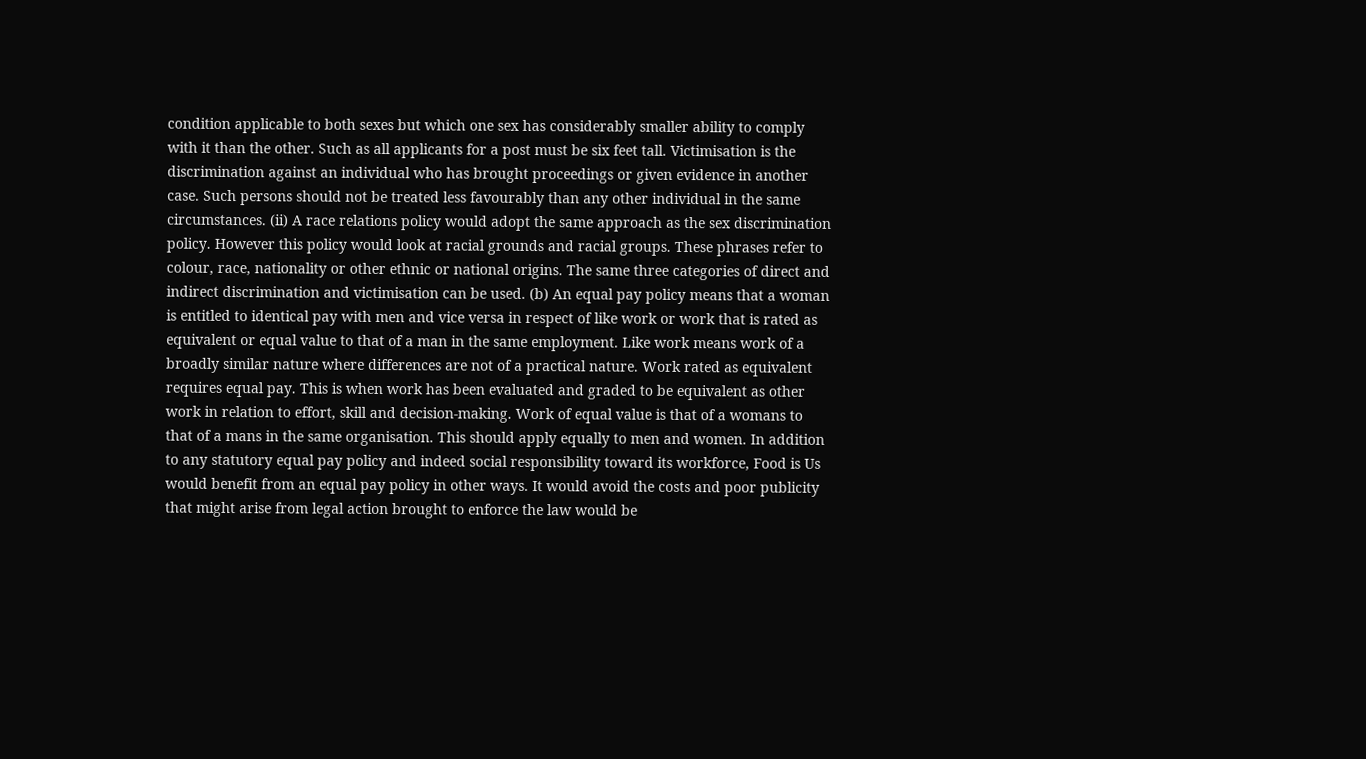condition applicable to both sexes but which one sex has considerably smaller ability to comply with it than the other. Such as all applicants for a post must be six feet tall. Victimisation is the discrimination against an individual who has brought proceedings or given evidence in another case. Such persons should not be treated less favourably than any other individual in the same circumstances. (ii) A race relations policy would adopt the same approach as the sex discrimination policy. However this policy would look at racial grounds and racial groups. These phrases refer to colour, race, nationality or other ethnic or national origins. The same three categories of direct and indirect discrimination and victimisation can be used. (b) An equal pay policy means that a woman is entitled to identical pay with men and vice versa in respect of like work or work that is rated as equivalent or equal value to that of a man in the same employment. Like work means work of a broadly similar nature where differences are not of a practical nature. Work rated as equivalent requires equal pay. This is when work has been evaluated and graded to be equivalent as other work in relation to effort, skill and decision-making. Work of equal value is that of a womans to that of a mans in the same organisation. This should apply equally to men and women. In addition to any statutory equal pay policy and indeed social responsibility toward its workforce, Food is Us would benefit from an equal pay policy in other ways. It would avoid the costs and poor publicity that might arise from legal action brought to enforce the law would be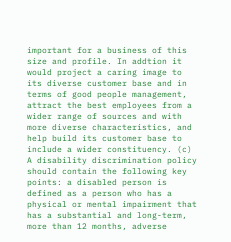important for a business of this size and profile. In addtion it would project a caring image to its diverse customer base and in terms of good people management, attract the best employees from a wider range of sources and with more diverse characteristics, and help build its customer base to include a wider constituency. (c) A disability discrimination policy should contain the following key points: a disabled person is defined as a person who has a physical or mental impairment that has a substantial and long-term, more than 12 months, adverse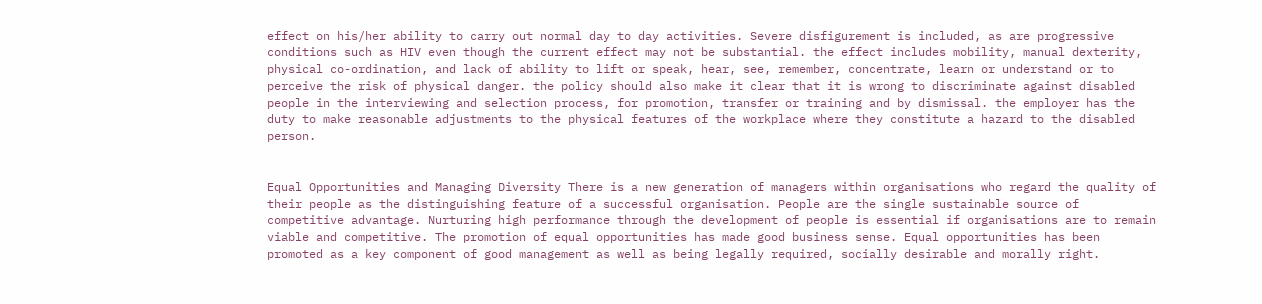effect on his/her ability to carry out normal day to day activities. Severe disfigurement is included, as are progressive conditions such as HIV even though the current effect may not be substantial. the effect includes mobility, manual dexterity, physical co-ordination, and lack of ability to lift or speak, hear, see, remember, concentrate, learn or understand or to perceive the risk of physical danger. the policy should also make it clear that it is wrong to discriminate against disabled people in the interviewing and selection process, for promotion, transfer or training and by dismissal. the employer has the duty to make reasonable adjustments to the physical features of the workplace where they constitute a hazard to the disabled person.


Equal Opportunities and Managing Diversity There is a new generation of managers within organisations who regard the quality of their people as the distinguishing feature of a successful organisation. People are the single sustainable source of competitive advantage. Nurturing high performance through the development of people is essential if organisations are to remain viable and competitive. The promotion of equal opportunities has made good business sense. Equal opportunities has been promoted as a key component of good management as well as being legally required, socially desirable and morally right.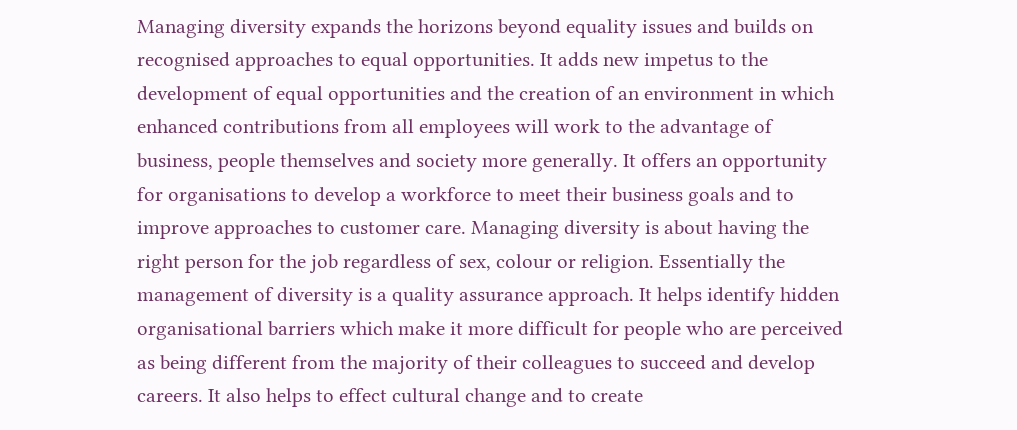Managing diversity expands the horizons beyond equality issues and builds on recognised approaches to equal opportunities. It adds new impetus to the development of equal opportunities and the creation of an environment in which enhanced contributions from all employees will work to the advantage of business, people themselves and society more generally. It offers an opportunity for organisations to develop a workforce to meet their business goals and to improve approaches to customer care. Managing diversity is about having the right person for the job regardless of sex, colour or religion. Essentially the management of diversity is a quality assurance approach. It helps identify hidden organisational barriers which make it more difficult for people who are perceived as being different from the majority of their colleagues to succeed and develop careers. It also helps to effect cultural change and to create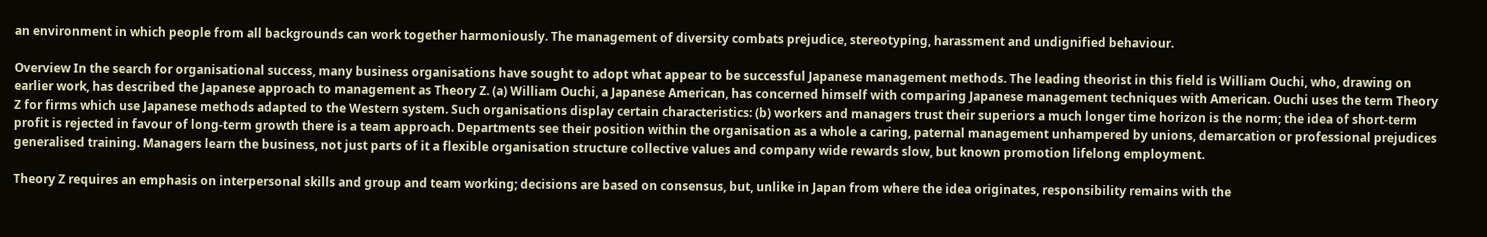an environment in which people from all backgrounds can work together harmoniously. The management of diversity combats prejudice, stereotyping, harassment and undignified behaviour.

Overview In the search for organisational success, many business organisations have sought to adopt what appear to be successful Japanese management methods. The leading theorist in this field is William Ouchi, who, drawing on earlier work, has described the Japanese approach to management as Theory Z. (a) William Ouchi, a Japanese American, has concerned himself with comparing Japanese management techniques with American. Ouchi uses the term Theory Z for firms which use Japanese methods adapted to the Western system. Such organisations display certain characteristics: (b) workers and managers trust their superiors a much longer time horizon is the norm; the idea of short-term profit is rejected in favour of long-term growth there is a team approach. Departments see their position within the organisation as a whole a caring, paternal management unhampered by unions, demarcation or professional prejudices generalised training. Managers learn the business, not just parts of it a flexible organisation structure collective values and company wide rewards slow, but known promotion lifelong employment.

Theory Z requires an emphasis on interpersonal skills and group and team working; decisions are based on consensus, but, unlike in Japan from where the idea originates, responsibility remains with the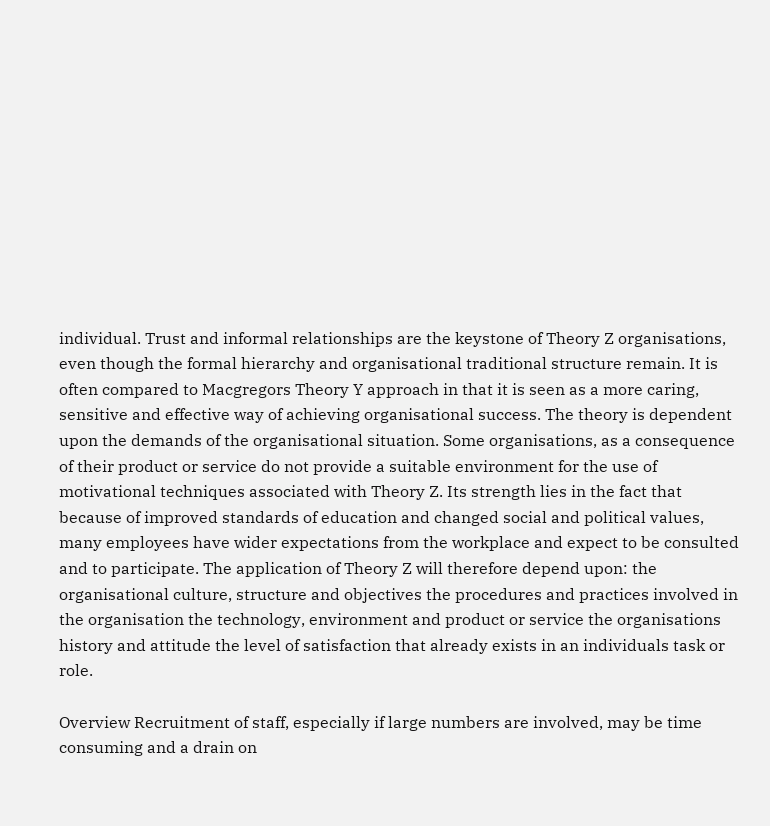individual. Trust and informal relationships are the keystone of Theory Z organisations, even though the formal hierarchy and organisational traditional structure remain. It is often compared to Macgregors Theory Y approach in that it is seen as a more caring, sensitive and effective way of achieving organisational success. The theory is dependent upon the demands of the organisational situation. Some organisations, as a consequence of their product or service do not provide a suitable environment for the use of motivational techniques associated with Theory Z. Its strength lies in the fact that because of improved standards of education and changed social and political values, many employees have wider expectations from the workplace and expect to be consulted and to participate. The application of Theory Z will therefore depend upon: the organisational culture, structure and objectives the procedures and practices involved in the organisation the technology, environment and product or service the organisations history and attitude the level of satisfaction that already exists in an individuals task or role.

Overview Recruitment of staff, especially if large numbers are involved, may be time consuming and a drain on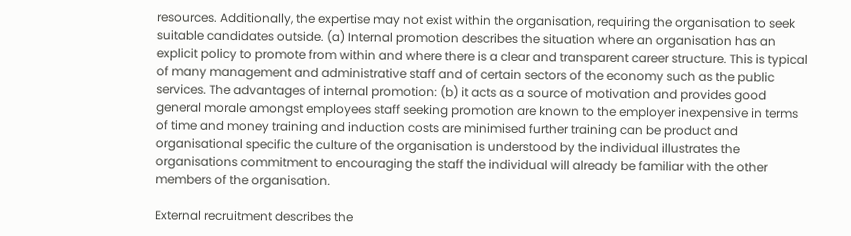resources. Additionally, the expertise may not exist within the organisation, requiring the organisation to seek suitable candidates outside. (a) Internal promotion describes the situation where an organisation has an explicit policy to promote from within and where there is a clear and transparent career structure. This is typical of many management and administrative staff and of certain sectors of the economy such as the public services. The advantages of internal promotion: (b) it acts as a source of motivation and provides good general morale amongst employees staff seeking promotion are known to the employer inexpensive in terms of time and money training and induction costs are minimised further training can be product and organisational specific the culture of the organisation is understood by the individual illustrates the organisations commitment to encouraging the staff the individual will already be familiar with the other members of the organisation.

External recruitment describes the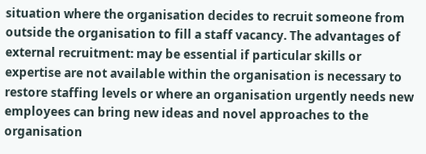situation where the organisation decides to recruit someone from outside the organisation to fill a staff vacancy. The advantages of external recruitment: may be essential if particular skills or expertise are not available within the organisation is necessary to restore staffing levels or where an organisation urgently needs new employees can bring new ideas and novel approaches to the organisation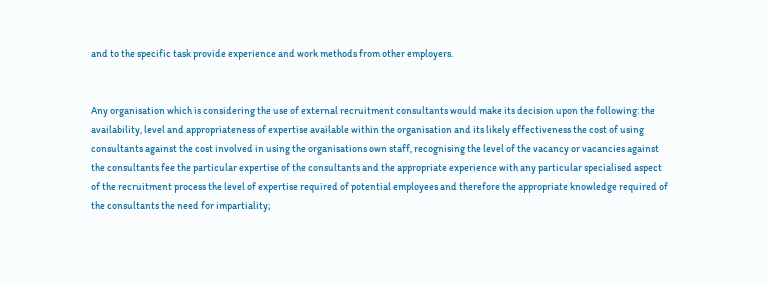and to the specific task provide experience and work methods from other employers.


Any organisation which is considering the use of external recruitment consultants would make its decision upon the following: the availability, level and appropriateness of expertise available within the organisation and its likely effectiveness the cost of using consultants against the cost involved in using the organisations own staff, recognising the level of the vacancy or vacancies against the consultants fee the particular expertise of the consultants and the appropriate experience with any particular specialised aspect of the recruitment process the level of expertise required of potential employees and therefore the appropriate knowledge required of the consultants the need for impartiality;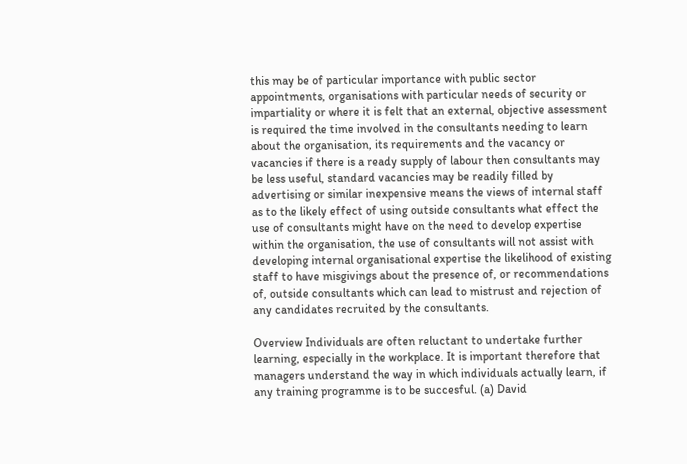this may be of particular importance with public sector appointments, organisations with particular needs of security or impartiality or where it is felt that an external, objective assessment is required the time involved in the consultants needing to learn about the organisation, its requirements and the vacancy or vacancies if there is a ready supply of labour then consultants may be less useful, standard vacancies may be readily filled by advertising or similar inexpensive means the views of internal staff as to the likely effect of using outside consultants what effect the use of consultants might have on the need to develop expertise within the organisation, the use of consultants will not assist with developing internal organisational expertise the likelihood of existing staff to have misgivings about the presence of, or recommendations of, outside consultants which can lead to mistrust and rejection of any candidates recruited by the consultants.

Overview Individuals are often reluctant to undertake further learning, especially in the workplace. It is important therefore that managers understand the way in which individuals actually learn, if any training programme is to be succesful. (a) David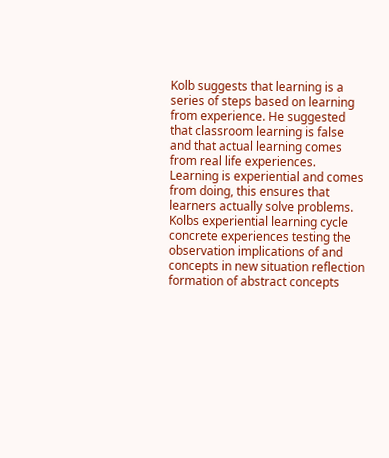Kolb suggests that learning is a series of steps based on learning from experience. He suggested that classroom learning is false and that actual learning comes from real life experiences. Learning is experiential and comes from doing, this ensures that learners actually solve problems. Kolbs experiential learning cycle concrete experiences testing the observation implications of and concepts in new situation reflection formation of abstract concepts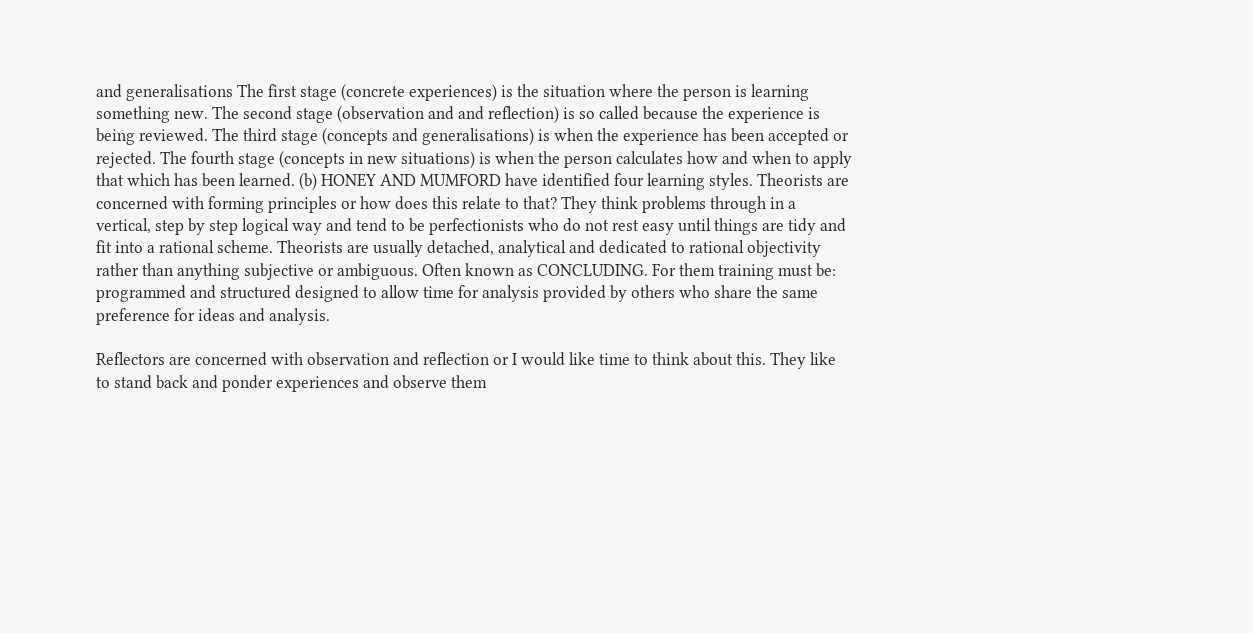and generalisations The first stage (concrete experiences) is the situation where the person is learning something new. The second stage (observation and and reflection) is so called because the experience is being reviewed. The third stage (concepts and generalisations) is when the experience has been accepted or rejected. The fourth stage (concepts in new situations) is when the person calculates how and when to apply that which has been learned. (b) HONEY AND MUMFORD have identified four learning styles. Theorists are concerned with forming principles or how does this relate to that? They think problems through in a vertical, step by step logical way and tend to be perfectionists who do not rest easy until things are tidy and fit into a rational scheme. Theorists are usually detached, analytical and dedicated to rational objectivity rather than anything subjective or ambiguous. Often known as CONCLUDING. For them training must be: programmed and structured designed to allow time for analysis provided by others who share the same preference for ideas and analysis.

Reflectors are concerned with observation and reflection or I would like time to think about this. They like to stand back and ponder experiences and observe them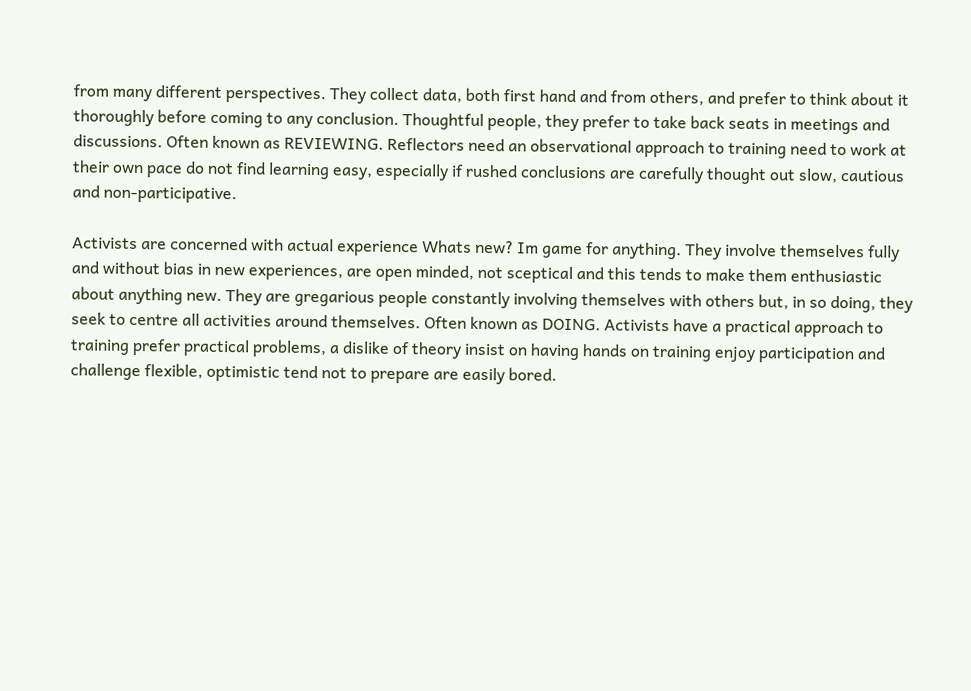from many different perspectives. They collect data, both first hand and from others, and prefer to think about it thoroughly before coming to any conclusion. Thoughtful people, they prefer to take back seats in meetings and discussions. Often known as REVIEWING. Reflectors need an observational approach to training need to work at their own pace do not find learning easy, especially if rushed conclusions are carefully thought out slow, cautious and non-participative.

Activists are concerned with actual experience Whats new? Im game for anything. They involve themselves fully and without bias in new experiences, are open minded, not sceptical and this tends to make them enthusiastic about anything new. They are gregarious people constantly involving themselves with others but, in so doing, they seek to centre all activities around themselves. Often known as DOING. Activists have a practical approach to training prefer practical problems, a dislike of theory insist on having hands on training enjoy participation and challenge flexible, optimistic tend not to prepare are easily bored.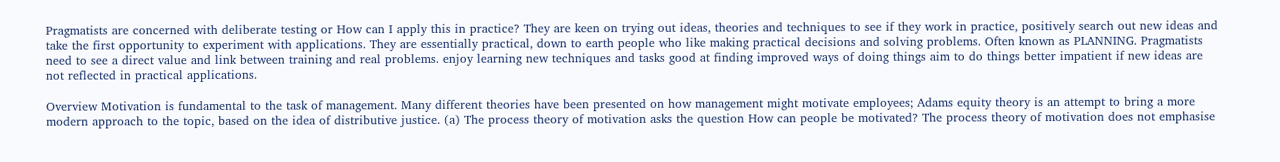Pragmatists are concerned with deliberate testing or How can I apply this in practice? They are keen on trying out ideas, theories and techniques to see if they work in practice, positively search out new ideas and take the first opportunity to experiment with applications. They are essentially practical, down to earth people who like making practical decisions and solving problems. Often known as PLANNING. Pragmatists need to see a direct value and link between training and real problems. enjoy learning new techniques and tasks good at finding improved ways of doing things aim to do things better impatient if new ideas are not reflected in practical applications.

Overview Motivation is fundamental to the task of management. Many different theories have been presented on how management might motivate employees; Adams equity theory is an attempt to bring a more modern approach to the topic, based on the idea of distributive justice. (a) The process theory of motivation asks the question How can people be motivated? The process theory of motivation does not emphasise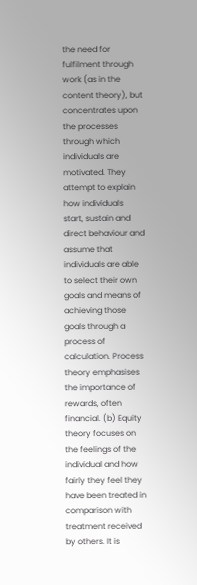the need for fulfilment through work (as in the content theory), but concentrates upon the processes through which individuals are motivated. They attempt to explain how individuals start, sustain and direct behaviour and assume that individuals are able to select their own goals and means of achieving those goals through a process of calculation. Process theory emphasises the importance of rewards, often financial. (b) Equity theory focuses on the feelings of the individual and how fairly they feel they have been treated in comparison with treatment received by others. It is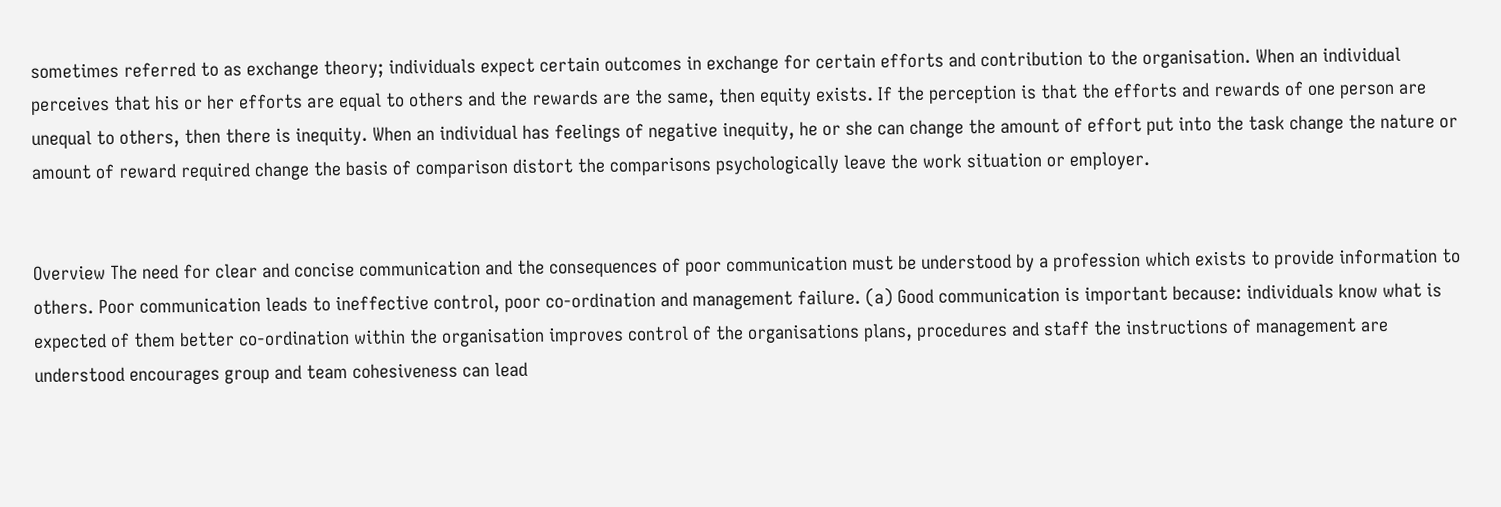sometimes referred to as exchange theory; individuals expect certain outcomes in exchange for certain efforts and contribution to the organisation. When an individual perceives that his or her efforts are equal to others and the rewards are the same, then equity exists. If the perception is that the efforts and rewards of one person are unequal to others, then there is inequity. When an individual has feelings of negative inequity, he or she can change the amount of effort put into the task change the nature or amount of reward required change the basis of comparison distort the comparisons psychologically leave the work situation or employer.


Overview The need for clear and concise communication and the consequences of poor communication must be understood by a profession which exists to provide information to others. Poor communication leads to ineffective control, poor co-ordination and management failure. (a) Good communication is important because: individuals know what is expected of them better co-ordination within the organisation improves control of the organisations plans, procedures and staff the instructions of management are understood encourages group and team cohesiveness can lead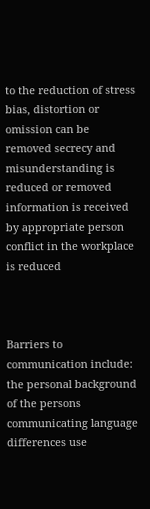to the reduction of stress bias, distortion or omission can be removed secrecy and misunderstanding is reduced or removed information is received by appropriate person conflict in the workplace is reduced



Barriers to communication include: the personal background of the persons communicating language differences use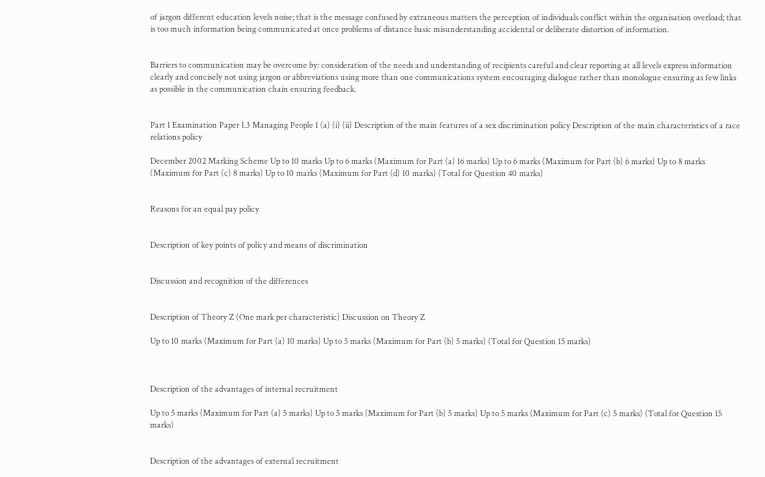of jargon different education levels noise; that is the message confused by extraneous matters the perception of individuals conflict within the organisation overload; that is too much information being communicated at once problems of distance basic misunderstanding accidental or deliberate distortion of information.


Barriers to communication may be overcome by: consideration of the needs and understanding of recipients careful and clear reporting at all levels express information clearly and concisely not using jargon or abbreviations using more than one communications system encouraging dialogue rather than monologue ensuring as few links as possible in the communication chain ensuring feedback.


Part 1 Examination Paper 1.3 Managing People 1 (a) (i) (ii) Description of the main features of a sex discrimination policy Description of the main characteristics of a race relations policy

December 2002 Marking Scheme Up to 10 marks Up to 6 marks (Maximum for Part (a) 16 marks) Up to 6 marks (Maximum for Part (b) 6 marks) Up to 8 marks (Maximum for Part (c) 8 marks) Up to 10 marks (Maximum for Part (d) 10 marks) (Total for Question 40 marks)


Reasons for an equal pay policy


Description of key points of policy and means of discrimination


Discussion and recognition of the differences


Description of Theory Z (One mark per characteristic) Discussion on Theory Z

Up to 10 marks (Maximum for Part (a) 10 marks) Up to 5 marks (Maximum for Part (b) 5 marks) (Total for Question 15 marks)



Description of the advantages of internal recruitment

Up to 5 marks (Maximum for Part (a) 5 marks) Up to 5 marks (Maximum for Part (b) 5 marks) Up to 5 marks (Maximum for Part (c) 5 marks) (Total for Question 15 marks)


Description of the advantages of external recruitment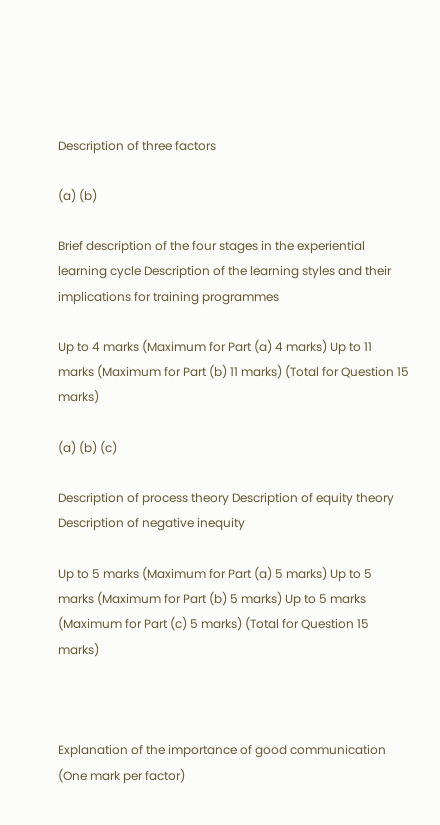Description of three factors

(a) (b)

Brief description of the four stages in the experiential learning cycle Description of the learning styles and their implications for training programmes

Up to 4 marks (Maximum for Part (a) 4 marks) Up to 11 marks (Maximum for Part (b) 11 marks) (Total for Question 15 marks)

(a) (b) (c)

Description of process theory Description of equity theory Description of negative inequity

Up to 5 marks (Maximum for Part (a) 5 marks) Up to 5 marks (Maximum for Part (b) 5 marks) Up to 5 marks (Maximum for Part (c) 5 marks) (Total for Question 15 marks)



Explanation of the importance of good communication (One mark per factor)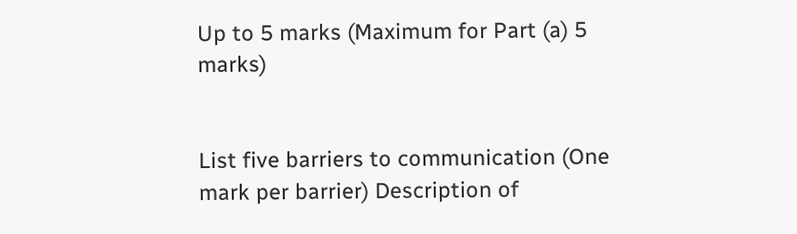Up to 5 marks (Maximum for Part (a) 5 marks)


List five barriers to communication (One mark per barrier) Description of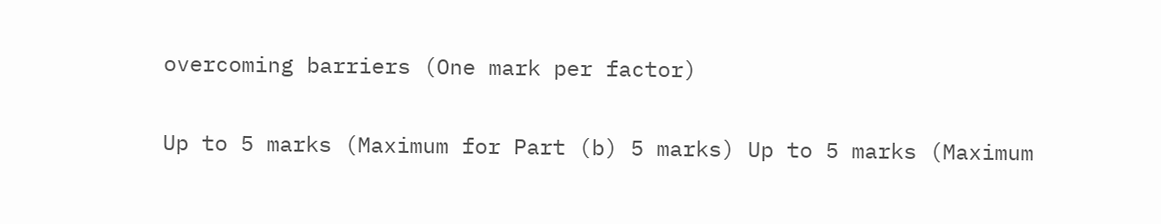overcoming barriers (One mark per factor)

Up to 5 marks (Maximum for Part (b) 5 marks) Up to 5 marks (Maximum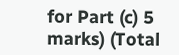for Part (c) 5 marks) (Total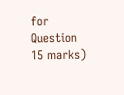for Question 15 marks)